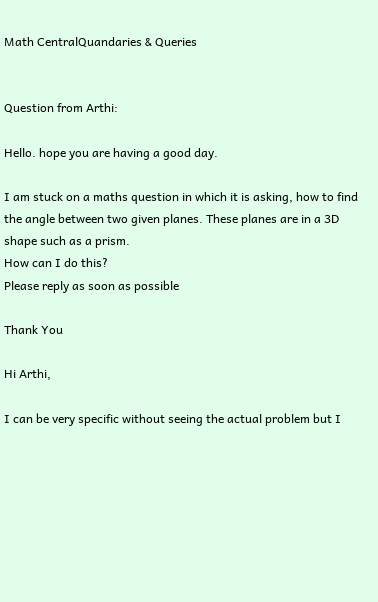Math CentralQuandaries & Queries


Question from Arthi:

Hello. hope you are having a good day.

I am stuck on a maths question in which it is asking, how to find the angle between two given planes. These planes are in a 3D shape such as a prism.
How can I do this?
Please reply as soon as possible

Thank You

Hi Arthi,

I can be very specific without seeing the actual problem but I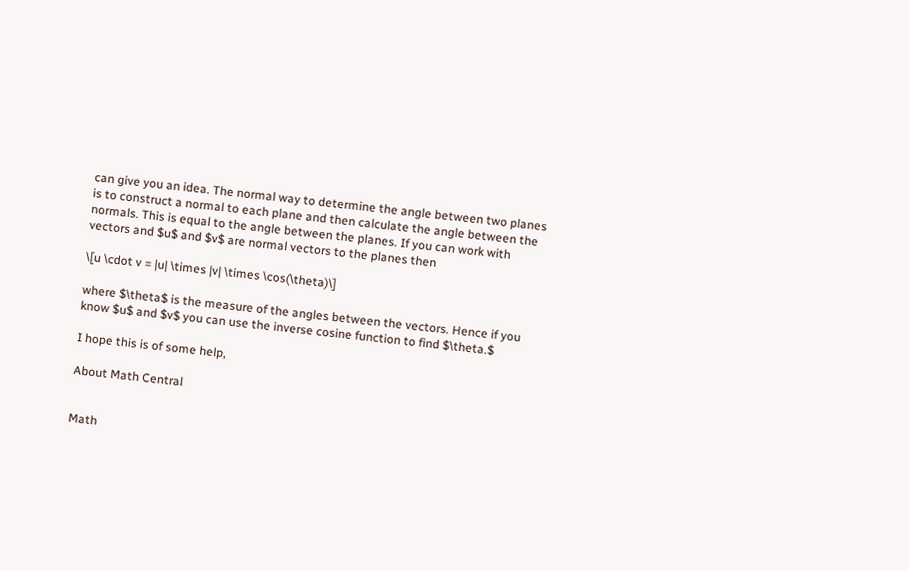can give you an idea. The normal way to determine the angle between two planes is to construct a normal to each plane and then calculate the angle between the normals. This is equal to the angle between the planes. If you can work with vectors and $u$ and $v$ are normal vectors to the planes then

\[u \cdot v = |u| \times |v| \times \cos(\theta)\]

where $\theta$ is the measure of the angles between the vectors. Hence if you know $u$ and $v$ you can use the inverse cosine function to find $\theta.$

I hope this is of some help,

About Math Central


Math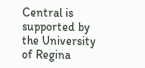Central is supported by the University of Regina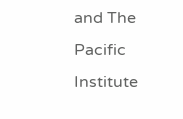and The Pacific Institute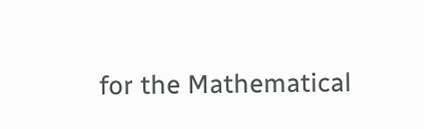for the Mathematical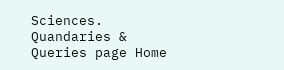Sciences.
Quandaries & Queries page Home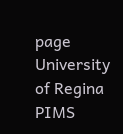page University of Regina PIMS